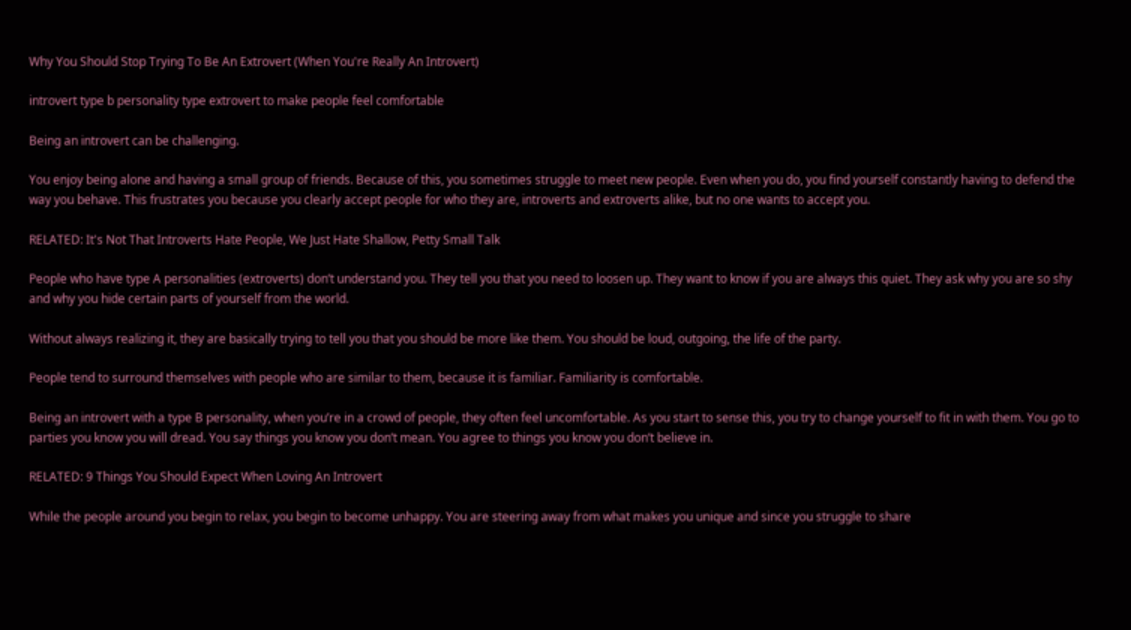Why You Should Stop Trying To Be An Extrovert (When You're Really An Introvert)

introvert type b personality type extrovert to make people feel comfortable

Being an introvert can be challenging.

You enjoy being alone and having a small group of friends. Because of this, you sometimes struggle to meet new people. Even when you do, you find yourself constantly having to defend the way you behave. This frustrates you because you clearly accept people for who they are, introverts and extroverts alike, but no one wants to accept you.

RELATED: It's Not That Introverts Hate People, We Just Hate Shallow, Petty Small Talk

People who have type A personalities (extroverts) don’t understand you. They tell you that you need to loosen up. They want to know if you are always this quiet. They ask why you are so shy and why you hide certain parts of yourself from the world.

Without always realizing it, they are basically trying to tell you that you should be more like them. You should be loud, outgoing, the life of the party.

People tend to surround themselves with people who are similar to them, because it is familiar. Familiarity is comfortable.

Being an introvert with a type B personality, when you’re in a crowd of people, they often feel uncomfortable. As you start to sense this, you try to change yourself to fit in with them. You go to parties you know you will dread. You say things you know you don’t mean. You agree to things you know you don’t believe in.

RELATED: 9 Things You Should Expect When Loving An Introvert

While the people around you begin to relax, you begin to become unhappy. You are steering away from what makes you unique and since you struggle to share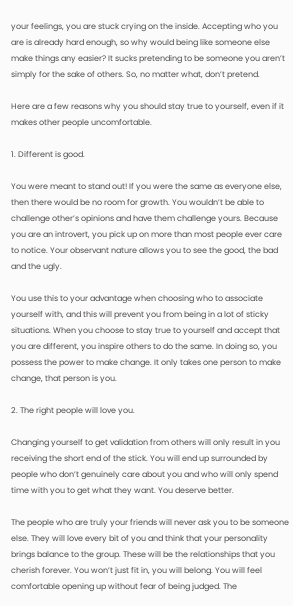your feelings, you are stuck crying on the inside. Accepting who you are is already hard enough, so why would being like someone else make things any easier? It sucks pretending to be someone you aren’t simply for the sake of others. So, no matter what, don’t pretend.

Here are a few reasons why you should stay true to yourself, even if it makes other people uncomfortable.

1. Different is good.

You were meant to stand out! If you were the same as everyone else, then there would be no room for growth. You wouldn’t be able to challenge other’s opinions and have them challenge yours. Because you are an introvert, you pick up on more than most people ever care to notice. Your observant nature allows you to see the good, the bad and the ugly.

You use this to your advantage when choosing who to associate yourself with, and this will prevent you from being in a lot of sticky situations. When you choose to stay true to yourself and accept that you are different, you inspire others to do the same. In doing so, you possess the power to make change. It only takes one person to make change, that person is you.

2. The right people will love you.

Changing yourself to get validation from others will only result in you receiving the short end of the stick. You will end up surrounded by people who don’t genuinely care about you and who will only spend time with you to get what they want. You deserve better.

The people who are truly your friends will never ask you to be someone else. They will love every bit of you and think that your personality brings balance to the group. These will be the relationships that you cherish forever. You won’t just fit in, you will belong. You will feel comfortable opening up without fear of being judged. The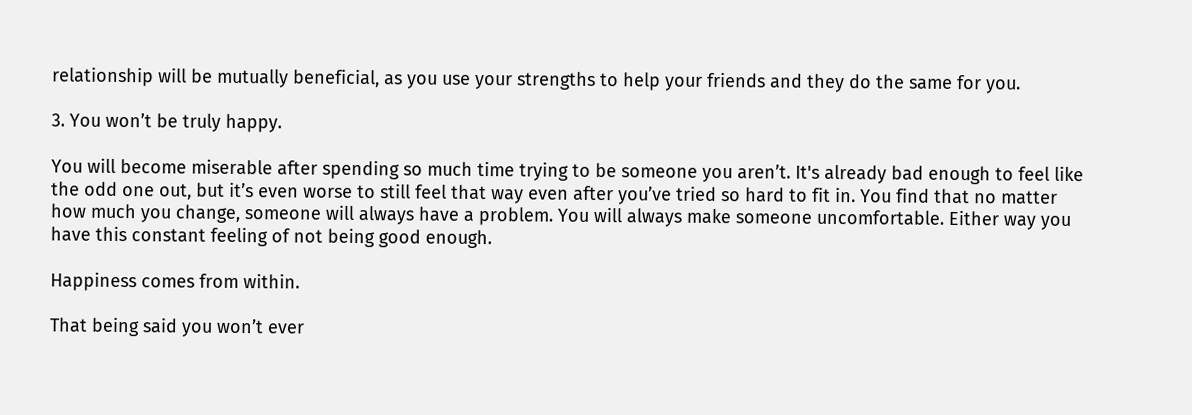relationship will be mutually beneficial, as you use your strengths to help your friends and they do the same for you.

3. You won’t be truly happy.

You will become miserable after spending so much time trying to be someone you aren’t. It's already bad enough to feel like the odd one out, but it’s even worse to still feel that way even after you’ve tried so hard to fit in. You find that no matter how much you change, someone will always have a problem. You will always make someone uncomfortable. Either way you have this constant feeling of not being good enough.

Happiness comes from within.

That being said you won’t ever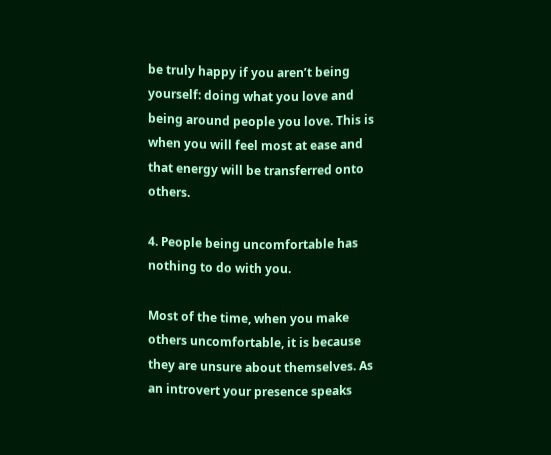be truly happy if you aren’t being yourself: doing what you love and being around people you love. This is when you will feel most at ease and that energy will be transferred onto others.

4. People being uncomfortable has nothing to do with you.

Most of the time, when you make others uncomfortable, it is because they are unsure about themselves. As an introvert your presence speaks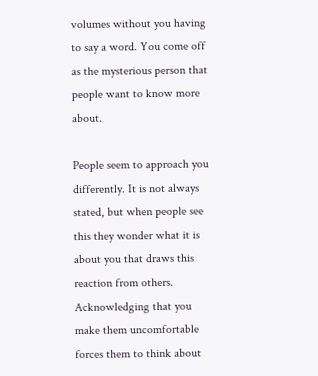volumes without you having to say a word. You come off as the mysterious person that people want to know more about.

People seem to approach you differently. It is not always stated, but when people see this they wonder what it is about you that draws this reaction from others. Acknowledging that you make them uncomfortable forces them to think about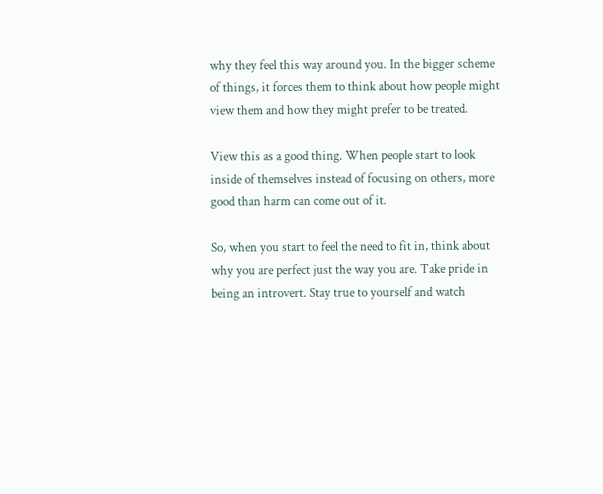why they feel this way around you. In the bigger scheme of things, it forces them to think about how people might view them and how they might prefer to be treated.

View this as a good thing. When people start to look inside of themselves instead of focusing on others, more good than harm can come out of it.

So, when you start to feel the need to fit in, think about why you are perfect just the way you are. Take pride in being an introvert. Stay true to yourself and watch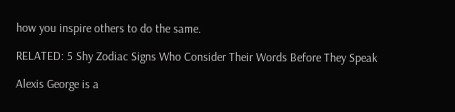how you inspire others to do the same.

RELATED: 5 Shy Zodiac Signs Who Consider Their Words Before They Speak

Alexis George is a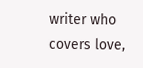writer who covers love,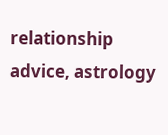relationship advice, astrology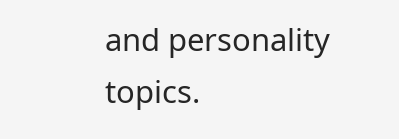and personality topics.